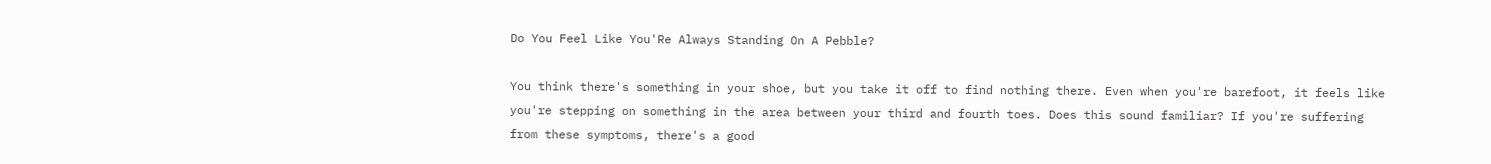Do You Feel Like You'Re Always Standing On A Pebble?

You think there's something in your shoe, but you take it off to find nothing there. Even when you're barefoot, it feels like you're stepping on something in the area between your third and fourth toes. Does this sound familiar? If you're suffering from these symptoms, there's a good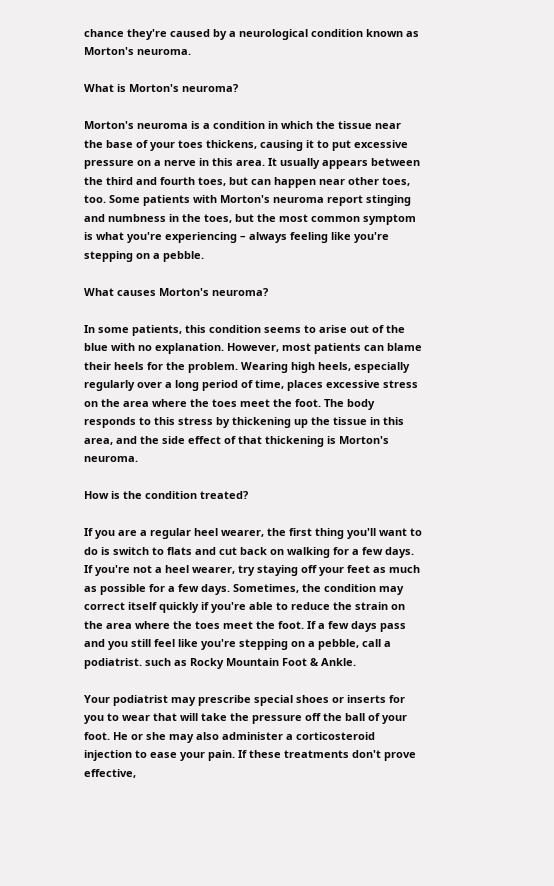chance they're caused by a neurological condition known as Morton's neuroma.

What is Morton's neuroma?

Morton's neuroma is a condition in which the tissue near the base of your toes thickens, causing it to put excessive pressure on a nerve in this area. It usually appears between the third and fourth toes, but can happen near other toes, too. Some patients with Morton's neuroma report stinging and numbness in the toes, but the most common symptom is what you're experiencing – always feeling like you're stepping on a pebble.

What causes Morton's neuroma?

In some patients, this condition seems to arise out of the blue with no explanation. However, most patients can blame their heels for the problem. Wearing high heels, especially regularly over a long period of time, places excessive stress on the area where the toes meet the foot. The body responds to this stress by thickening up the tissue in this area, and the side effect of that thickening is Morton's neuroma.

How is the condition treated?

If you are a regular heel wearer, the first thing you'll want to do is switch to flats and cut back on walking for a few days. If you're not a heel wearer, try staying off your feet as much as possible for a few days. Sometimes, the condition may correct itself quickly if you're able to reduce the strain on the area where the toes meet the foot. If a few days pass and you still feel like you're stepping on a pebble, call a podiatrist. such as Rocky Mountain Foot & Ankle.

Your podiatrist may prescribe special shoes or inserts for you to wear that will take the pressure off the ball of your foot. He or she may also administer a corticosteroid injection to ease your pain. If these treatments don't prove effective,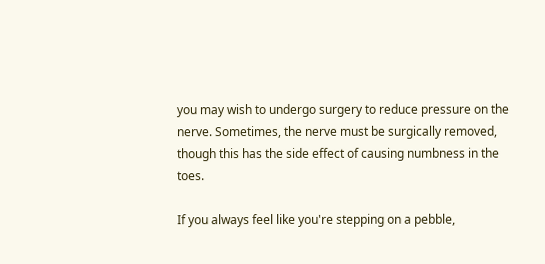you may wish to undergo surgery to reduce pressure on the nerve. Sometimes, the nerve must be surgically removed, though this has the side effect of causing numbness in the toes.

If you always feel like you're stepping on a pebble,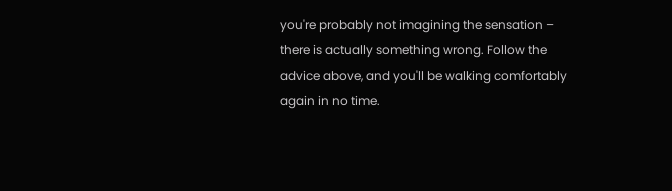you're probably not imagining the sensation – there is actually something wrong. Follow the advice above, and you'll be walking comfortably again in no time.